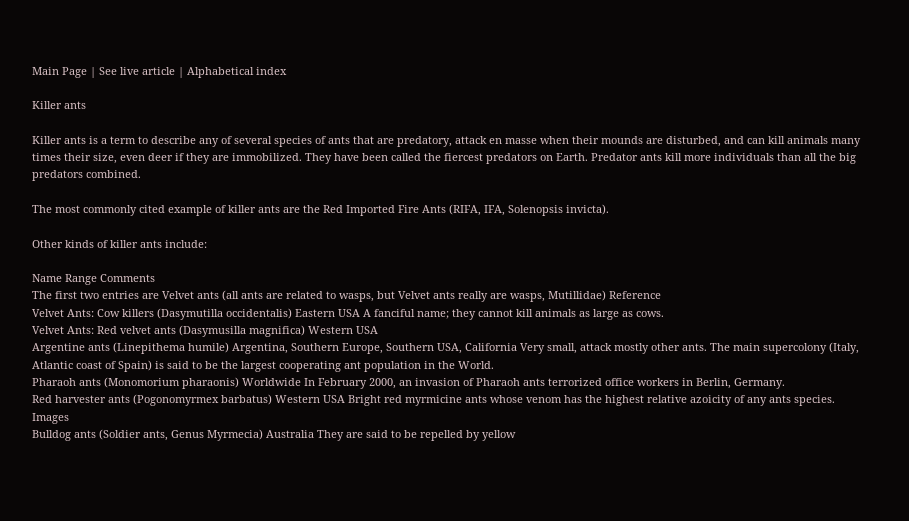Main Page | See live article | Alphabetical index

Killer ants

Killer ants is a term to describe any of several species of ants that are predatory, attack en masse when their mounds are disturbed, and can kill animals many times their size, even deer if they are immobilized. They have been called the fiercest predators on Earth. Predator ants kill more individuals than all the big predators combined.

The most commonly cited example of killer ants are the Red Imported Fire Ants (RIFA, IFA, Solenopsis invicta).

Other kinds of killer ants include:

Name Range Comments
The first two entries are Velvet ants (all ants are related to wasps, but Velvet ants really are wasps, Mutillidae) Reference
Velvet Ants: Cow killers (Dasymutilla occidentalis) Eastern USA A fanciful name; they cannot kill animals as large as cows.
Velvet Ants: Red velvet ants (Dasymusilla magnifica) Western USA
Argentine ants (Linepithema humile) Argentina, Southern Europe, Southern USA, California Very small, attack mostly other ants. The main supercolony (Italy, Atlantic coast of Spain) is said to be the largest cooperating ant population in the World.
Pharaoh ants (Monomorium pharaonis) Worldwide In February 2000, an invasion of Pharaoh ants terrorized office workers in Berlin, Germany.
Red harvester ants (Pogonomyrmex barbatus) Western USA Bright red myrmicine ants whose venom has the highest relative azoicity of any ants species. Images
Bulldog ants (Soldier ants, Genus Myrmecia) Australia They are said to be repelled by yellow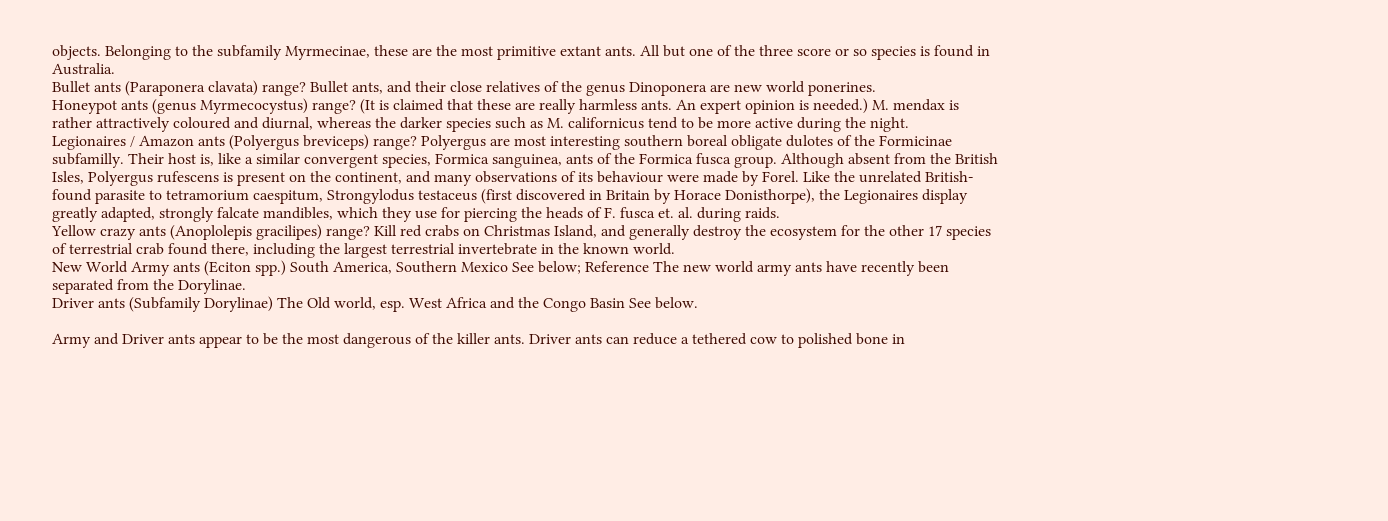objects. Belonging to the subfamily Myrmecinae, these are the most primitive extant ants. All but one of the three score or so species is found in Australia.
Bullet ants (Paraponera clavata) range? Bullet ants, and their close relatives of the genus Dinoponera are new world ponerines.
Honeypot ants (genus Myrmecocystus) range? (It is claimed that these are really harmless ants. An expert opinion is needed.) M. mendax is rather attractively coloured and diurnal, whereas the darker species such as M. californicus tend to be more active during the night.
Legionaires / Amazon ants (Polyergus breviceps) range? Polyergus are most interesting southern boreal obligate dulotes of the Formicinae subfamilly. Their host is, like a similar convergent species, Formica sanguinea, ants of the Formica fusca group. Although absent from the British Isles, Polyergus rufescens is present on the continent, and many observations of its behaviour were made by Forel. Like the unrelated British-found parasite to tetramorium caespitum, Strongylodus testaceus (first discovered in Britain by Horace Donisthorpe), the Legionaires display greatly adapted, strongly falcate mandibles, which they use for piercing the heads of F. fusca et. al. during raids.
Yellow crazy ants (Anoplolepis gracilipes) range? Kill red crabs on Christmas Island, and generally destroy the ecosystem for the other 17 species of terrestrial crab found there, including the largest terrestrial invertebrate in the known world.
New World Army ants (Eciton spp.) South America, Southern Mexico See below; Reference The new world army ants have recently been separated from the Dorylinae.
Driver ants (Subfamily Dorylinae) The Old world, esp. West Africa and the Congo Basin See below.

Army and Driver ants appear to be the most dangerous of the killer ants. Driver ants can reduce a tethered cow to polished bone in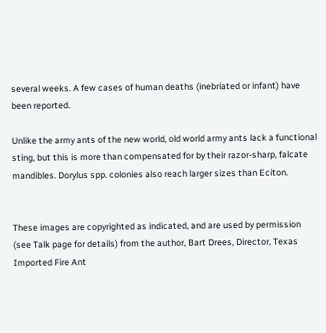several weeks. A few cases of human deaths (inebriated or infant) have been reported.

Unlike the army ants of the new world, old world army ants lack a functional sting, but this is more than compensated for by their razor-sharp, falcate mandibles. Dorylus spp. colonies also reach larger sizes than Eciton.


These images are copyrighted as indicated, and are used by permission (see Talk page for details) from the author, Bart Drees, Director, Texas Imported Fire Ant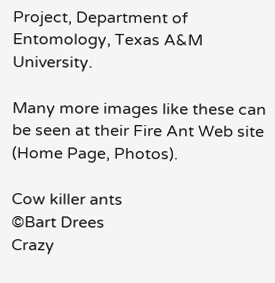Project, Department of Entomology, Texas A&M University.

Many more images like these can be seen at their Fire Ant Web site (Home Page, Photos).

Cow killer ants
©Bart Drees
Crazy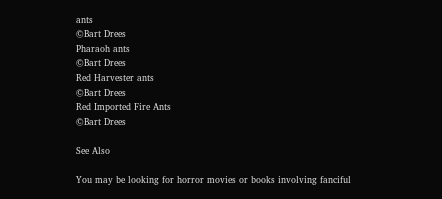ants
©Bart Drees
Pharaoh ants
©Bart Drees
Red Harvester ants
©Bart Drees
Red Imported Fire Ants
©Bart Drees

See Also

You may be looking for horror movies or books involving fanciful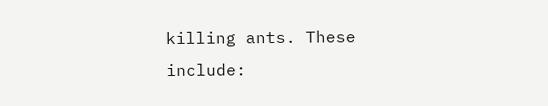killing ants. These include: